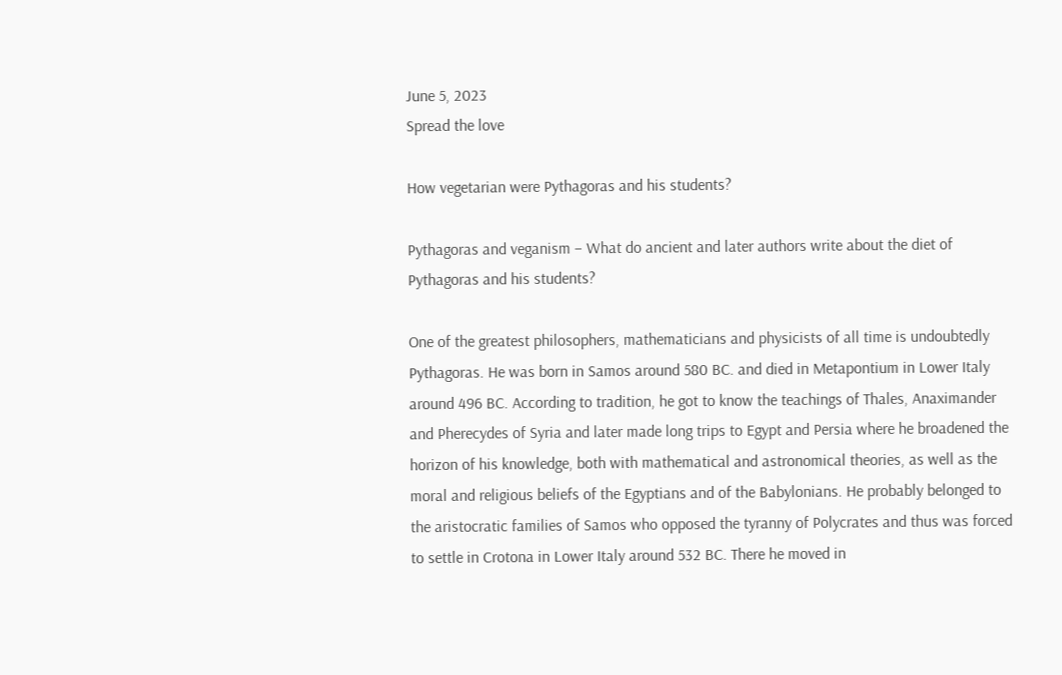June 5, 2023
Spread the love

How vegetarian were Pythagoras and his students?

Pythagoras and veganism – What do ancient and later authors write about the diet of Pythagoras and his students?

One of the greatest philosophers, mathematicians and physicists of all time is undoubtedly Pythagoras. He was born in Samos around 580 BC. and died in Metapontium in Lower Italy around 496 BC. According to tradition, he got to know the teachings of Thales, Anaximander and Pherecydes of Syria and later made long trips to Egypt and Persia where he broadened the horizon of his knowledge, both with mathematical and astronomical theories, as well as the moral and religious beliefs of the Egyptians and of the Babylonians. He probably belonged to the aristocratic families of Samos who opposed the tyranny of Polycrates and thus was forced to settle in Crotona in Lower Italy around 532 BC. There he moved in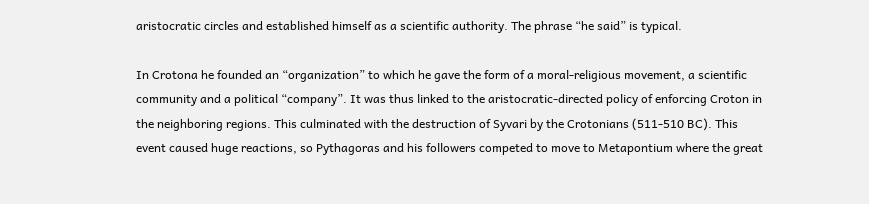aristocratic circles and established himself as a scientific authority. The phrase “he said” is typical.

In Crotona he founded an “organization” to which he gave the form of a moral-religious movement, a scientific community and a political “company”. It was thus linked to the aristocratic-directed policy of enforcing Croton in the neighboring regions. This culminated with the destruction of Syvari by the Crotonians (511-510 BC). This event caused huge reactions, so Pythagoras and his followers competed to move to Metapontium where the great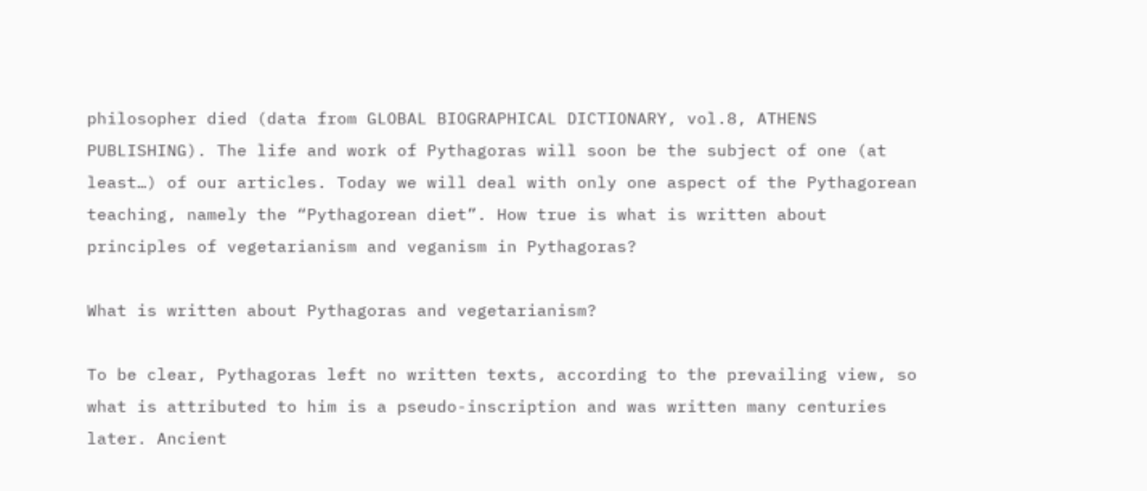philosopher died (data from GLOBAL BIOGRAPHICAL DICTIONARY, vol.8, ATHENS PUBLISHING). The life and work of Pythagoras will soon be the subject of one (at least…) of our articles. Today we will deal with only one aspect of the Pythagorean teaching, namely the “Pythagorean diet”. How true is what is written about principles of vegetarianism and veganism in Pythagoras?

What is written about Pythagoras and vegetarianism?

To be clear, Pythagoras left no written texts, according to the prevailing view, so what is attributed to him is a pseudo-inscription and was written many centuries later. Ancient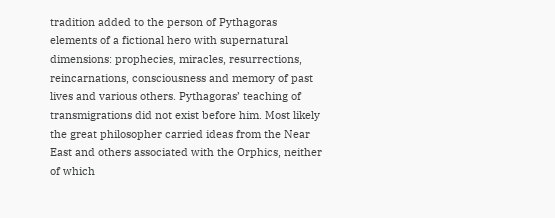tradition added to the person of Pythagoras elements of a fictional hero with supernatural dimensions: prophecies, miracles, resurrections, reincarnations, consciousness and memory of past lives and various others. Pythagoras’ teaching of transmigrations did not exist before him. Most likely the great philosopher carried ideas from the Near East and others associated with the Orphics, neither of which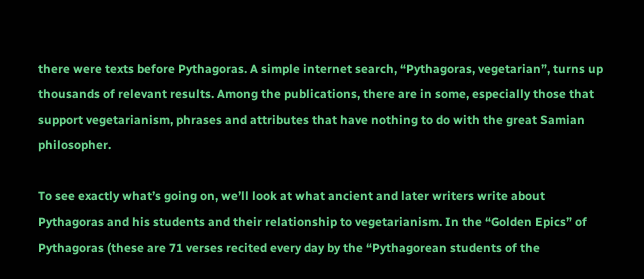there were texts before Pythagoras. A simple internet search, “Pythagoras, vegetarian”, turns up thousands of relevant results. Among the publications, there are in some, especially those that support vegetarianism, phrases and attributes that have nothing to do with the great Samian philosopher.

To see exactly what’s going on, we’ll look at what ancient and later writers write about Pythagoras and his students and their relationship to vegetarianism. In the “Golden Epics” of Pythagoras (these are 71 verses recited every day by the “Pythagorean students of the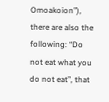Omoakoion”), there are also the following: “Do not eat what you do not eat”, that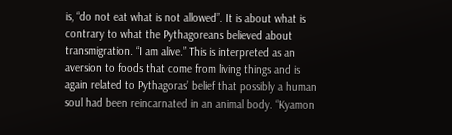is, “do not eat what is not allowed”. It is about what is contrary to what the Pythagoreans believed about transmigration. “I am alive.” This is interpreted as an aversion to foods that come from living things and is again related to Pythagoras’ belief that possibly a human soul had been reincarnated in an animal body. “Kyamon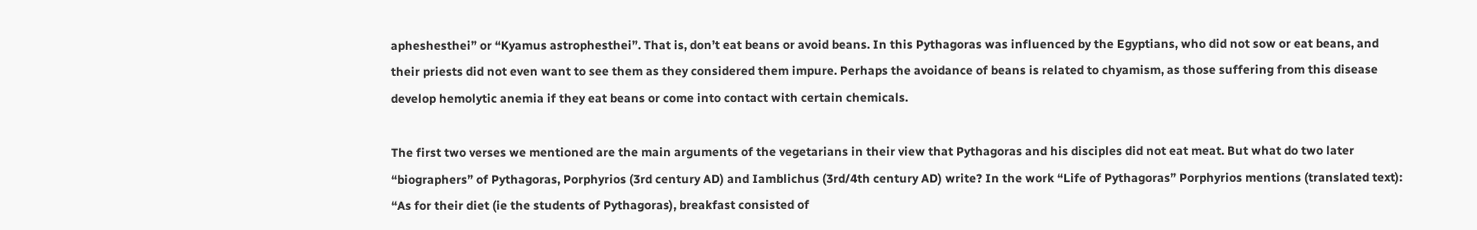apheshesthei” or “Kyamus astrophesthei”. That is, don’t eat beans or avoid beans. In this Pythagoras was influenced by the Egyptians, who did not sow or eat beans, and their priests did not even want to see them as they considered them impure. Perhaps the avoidance of beans is related to chyamism, as those suffering from this disease develop hemolytic anemia if they eat beans or come into contact with certain chemicals.

The first two verses we mentioned are the main arguments of the vegetarians in their view that Pythagoras and his disciples did not eat meat. But what do two later “biographers” of Pythagoras, Porphyrios (3rd century AD) and Iamblichus (3rd/4th century AD) write? In the work “Life of Pythagoras” Porphyrios mentions (translated text): “As for their diet (ie the students of Pythagoras), breakfast consisted of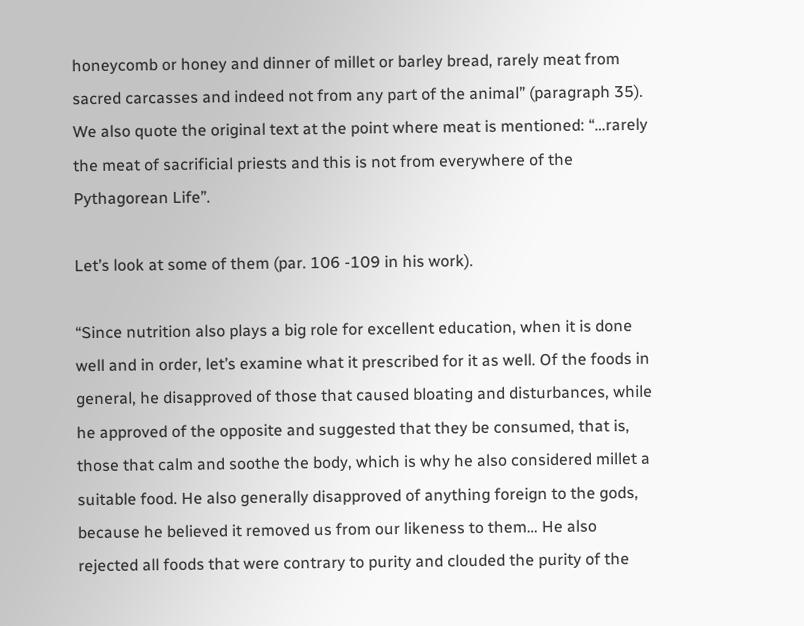honeycomb or honey and dinner of millet or barley bread, rarely meat from sacred carcasses and indeed not from any part of the animal” (paragraph 35). We also quote the original text at the point where meat is mentioned: “…rarely the meat of sacrificial priests and this is not from everywhere of the Pythagorean Life”.

Let’s look at some of them (par. 106 -109 in his work).

“Since nutrition also plays a big role for excellent education, when it is done well and in order, let’s examine what it prescribed for it as well. Of the foods in general, he disapproved of those that caused bloating and disturbances, while he approved of the opposite and suggested that they be consumed, that is, those that calm and soothe the body, which is why he also considered millet a suitable food. He also generally disapproved of anything foreign to the gods, because he believed it removed us from our likeness to them… He also rejected all foods that were contrary to purity and clouded the purity of the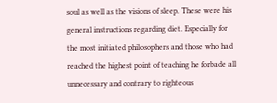soul as well as the visions of sleep. These were his general instructions regarding diet. Especially for the most initiated philosophers and those who had reached the highest point of teaching he forbade all unnecessary and contrary to righteous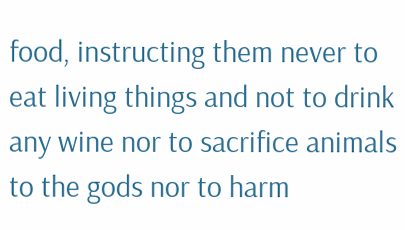food, instructing them never to eat living things and not to drink any wine nor to sacrifice animals to the gods nor to harm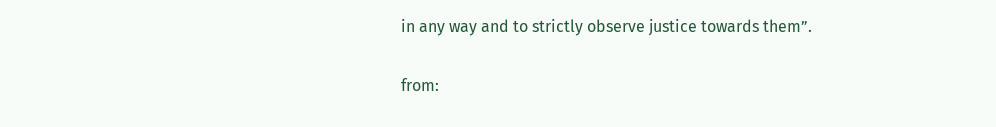in any way and to strictly observe justice towards them”.

from: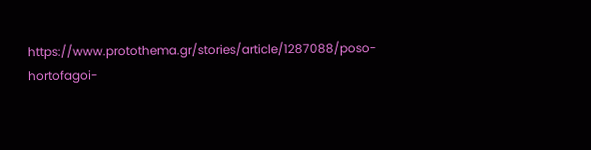https://www.protothema.gr/stories/article/1287088/poso-hortofagoi-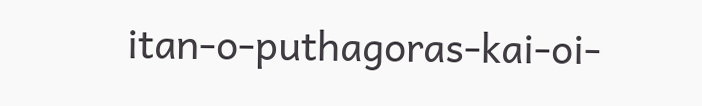itan-o-puthagoras-kai-oi-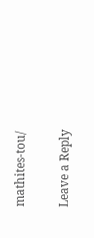mathites-tou/

Leave a Reply